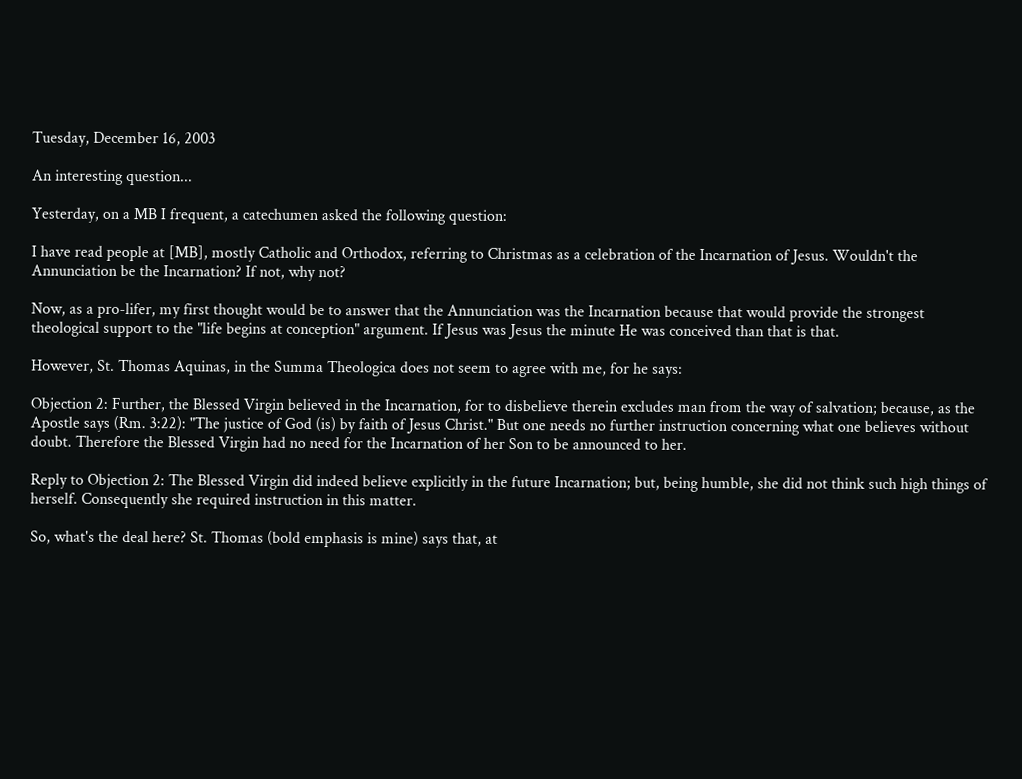Tuesday, December 16, 2003

An interesting question...

Yesterday, on a MB I frequent, a catechumen asked the following question:

I have read people at [MB], mostly Catholic and Orthodox, referring to Christmas as a celebration of the Incarnation of Jesus. Wouldn't the Annunciation be the Incarnation? If not, why not?

Now, as a pro-lifer, my first thought would be to answer that the Annunciation was the Incarnation because that would provide the strongest theological support to the "life begins at conception" argument. If Jesus was Jesus the minute He was conceived than that is that.

However, St. Thomas Aquinas, in the Summa Theologica does not seem to agree with me, for he says:

Objection 2: Further, the Blessed Virgin believed in the Incarnation, for to disbelieve therein excludes man from the way of salvation; because, as the Apostle says (Rm. 3:22): "The justice of God (is) by faith of Jesus Christ." But one needs no further instruction concerning what one believes without doubt. Therefore the Blessed Virgin had no need for the Incarnation of her Son to be announced to her.

Reply to Objection 2: The Blessed Virgin did indeed believe explicitly in the future Incarnation; but, being humble, she did not think such high things of herself. Consequently she required instruction in this matter.

So, what's the deal here? St. Thomas (bold emphasis is mine) says that, at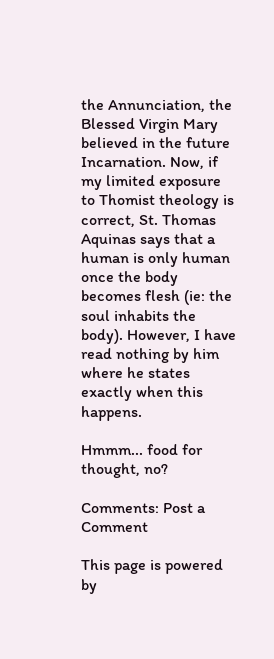the Annunciation, the Blessed Virgin Mary believed in the future Incarnation. Now, if my limited exposure to Thomist theology is correct, St. Thomas Aquinas says that a human is only human once the body becomes flesh (ie: the soul inhabits the body). However, I have read nothing by him where he states exactly when this happens.

Hmmm... food for thought, no?

Comments: Post a Comment

This page is powered by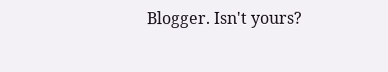Blogger. Isn't yours?